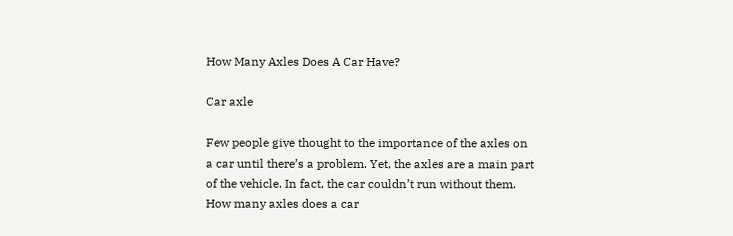How Many Axles Does A Car Have?

Car axle

Few people give thought to the importance of the axles on a car until there’s a problem. Yet, the axles are a main part of the vehicle. In fact, the car couldn’t run without them. How many axles does a car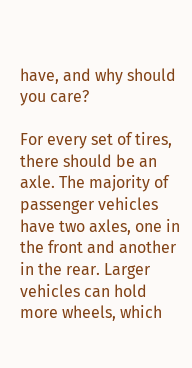have, and why should you care?

For every set of tires, there should be an axle. The majority of passenger vehicles have two axles, one in the front and another in the rear. Larger vehicles can hold more wheels, which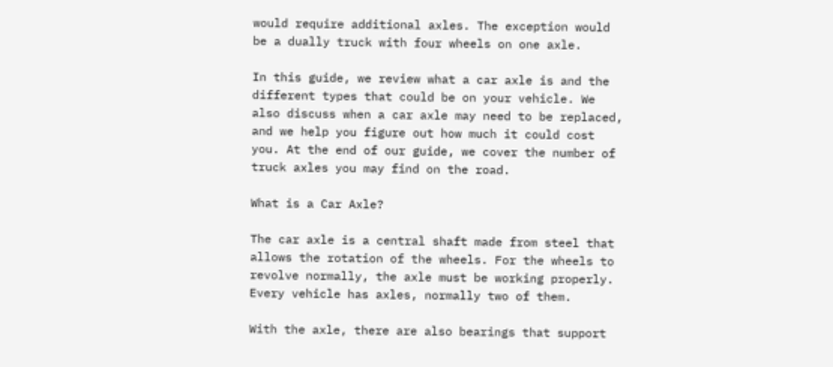would require additional axles. The exception would be a dually truck with four wheels on one axle.

In this guide, we review what a car axle is and the different types that could be on your vehicle. We also discuss when a car axle may need to be replaced, and we help you figure out how much it could cost you. At the end of our guide, we cover the number of truck axles you may find on the road.

What is a Car Axle?

The car axle is a central shaft made from steel that allows the rotation of the wheels. For the wheels to revolve normally, the axle must be working properly. Every vehicle has axles, normally two of them.

With the axle, there are also bearings that support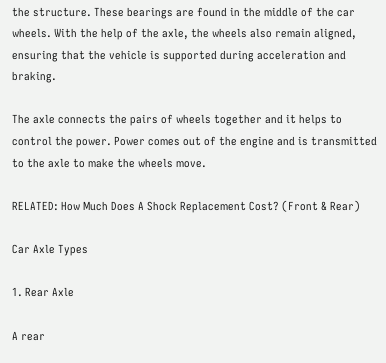the structure. These bearings are found in the middle of the car wheels. With the help of the axle, the wheels also remain aligned, ensuring that the vehicle is supported during acceleration and braking.

The axle connects the pairs of wheels together and it helps to control the power. Power comes out of the engine and is transmitted to the axle to make the wheels move.

RELATED: How Much Does A Shock Replacement Cost? (Front & Rear)

Car Axle Types

1. Rear Axle

A rear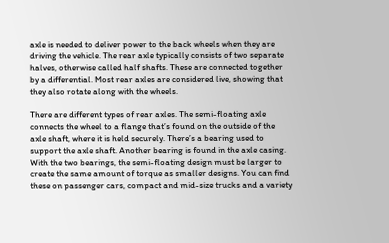axle is needed to deliver power to the back wheels when they are driving the vehicle. The rear axle typically consists of two separate halves, otherwise called half shafts. These are connected together by a differential. Most rear axles are considered live, showing that they also rotate along with the wheels.

There are different types of rear axles. The semi-floating axle connects the wheel to a flange that’s found on the outside of the axle shaft, where it is held securely. There’s a bearing used to support the axle shaft. Another bearing is found in the axle casing. With the two bearings, the semi-floating design must be larger to create the same amount of torque as smaller designs. You can find these on passenger cars, compact and mid-size trucks and a variety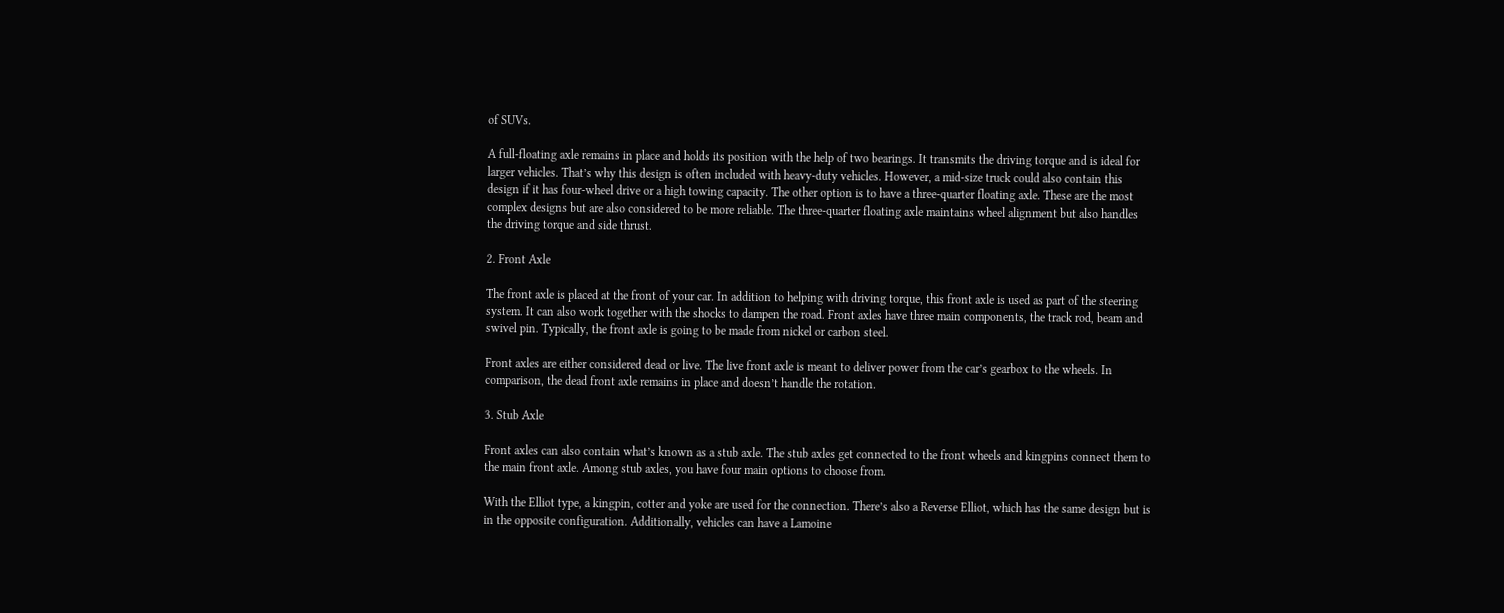of SUVs.

A full-floating axle remains in place and holds its position with the help of two bearings. It transmits the driving torque and is ideal for larger vehicles. That’s why this design is often included with heavy-duty vehicles. However, a mid-size truck could also contain this design if it has four-wheel drive or a high towing capacity. The other option is to have a three-quarter floating axle. These are the most complex designs but are also considered to be more reliable. The three-quarter floating axle maintains wheel alignment but also handles the driving torque and side thrust.

2. Front Axle

The front axle is placed at the front of your car. In addition to helping with driving torque, this front axle is used as part of the steering system. It can also work together with the shocks to dampen the road. Front axles have three main components, the track rod, beam and swivel pin. Typically, the front axle is going to be made from nickel or carbon steel.

Front axles are either considered dead or live. The live front axle is meant to deliver power from the car’s gearbox to the wheels. In comparison, the dead front axle remains in place and doesn’t handle the rotation.

3. Stub Axle

Front axles can also contain what’s known as a stub axle. The stub axles get connected to the front wheels and kingpins connect them to the main front axle. Among stub axles, you have four main options to choose from.

With the Elliot type, a kingpin, cotter and yoke are used for the connection. There’s also a Reverse Elliot, which has the same design but is in the opposite configuration. Additionally, vehicles can have a Lamoine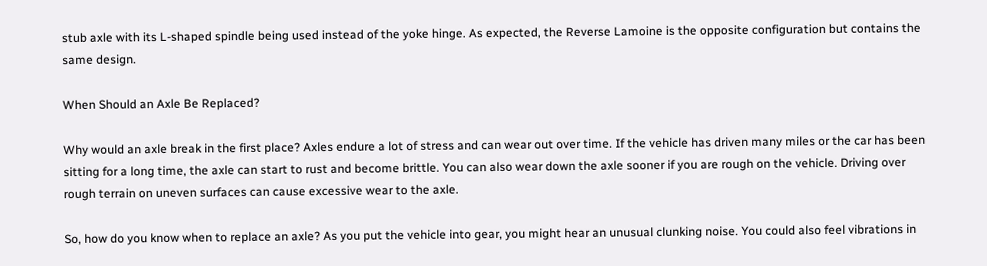stub axle with its L-shaped spindle being used instead of the yoke hinge. As expected, the Reverse Lamoine is the opposite configuration but contains the same design.

When Should an Axle Be Replaced?

Why would an axle break in the first place? Axles endure a lot of stress and can wear out over time. If the vehicle has driven many miles or the car has been sitting for a long time, the axle can start to rust and become brittle. You can also wear down the axle sooner if you are rough on the vehicle. Driving over rough terrain on uneven surfaces can cause excessive wear to the axle.

So, how do you know when to replace an axle? As you put the vehicle into gear, you might hear an unusual clunking noise. You could also feel vibrations in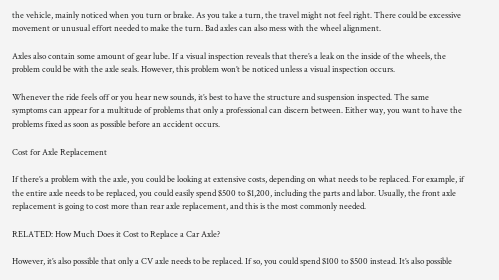the vehicle, mainly noticed when you turn or brake. As you take a turn, the travel might not feel right. There could be excessive movement or unusual effort needed to make the turn. Bad axles can also mess with the wheel alignment.

Axles also contain some amount of gear lube. If a visual inspection reveals that there’s a leak on the inside of the wheels, the problem could be with the axle seals. However, this problem won’t be noticed unless a visual inspection occurs.

Whenever the ride feels off or you hear new sounds, it’s best to have the structure and suspension inspected. The same symptoms can appear for a multitude of problems that only a professional can discern between. Either way, you want to have the problems fixed as soon as possible before an accident occurs.

Cost for Axle Replacement

If there’s a problem with the axle, you could be looking at extensive costs, depending on what needs to be replaced. For example, if the entire axle needs to be replaced, you could easily spend $500 to $1,200, including the parts and labor. Usually, the front axle replacement is going to cost more than rear axle replacement, and this is the most commonly needed.

RELATED: How Much Does it Cost to Replace a Car Axle?

However, it’s also possible that only a CV axle needs to be replaced. If so, you could spend $100 to $500 instead. It’s also possible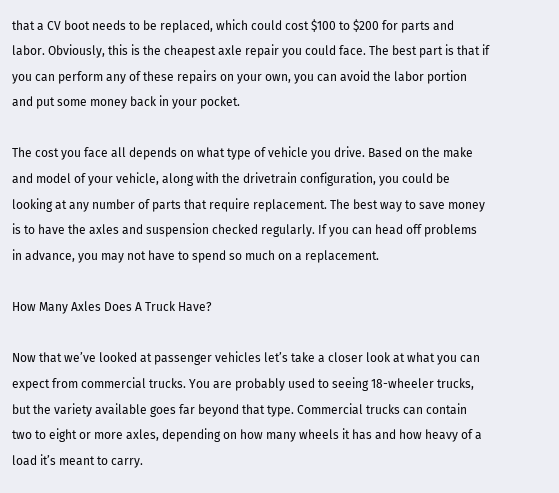that a CV boot needs to be replaced, which could cost $100 to $200 for parts and labor. Obviously, this is the cheapest axle repair you could face. The best part is that if you can perform any of these repairs on your own, you can avoid the labor portion and put some money back in your pocket.

The cost you face all depends on what type of vehicle you drive. Based on the make and model of your vehicle, along with the drivetrain configuration, you could be looking at any number of parts that require replacement. The best way to save money is to have the axles and suspension checked regularly. If you can head off problems in advance, you may not have to spend so much on a replacement.

How Many Axles Does A Truck Have?

Now that we’ve looked at passenger vehicles let’s take a closer look at what you can expect from commercial trucks. You are probably used to seeing 18-wheeler trucks, but the variety available goes far beyond that type. Commercial trucks can contain two to eight or more axles, depending on how many wheels it has and how heavy of a load it’s meant to carry.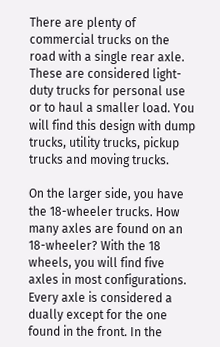There are plenty of commercial trucks on the road with a single rear axle. These are considered light-duty trucks for personal use or to haul a smaller load. You will find this design with dump trucks, utility trucks, pickup trucks and moving trucks.

On the larger side, you have the 18-wheeler trucks. How many axles are found on an 18-wheeler? With the 18 wheels, you will find five axles in most configurations. Every axle is considered a dually except for the one found in the front. In the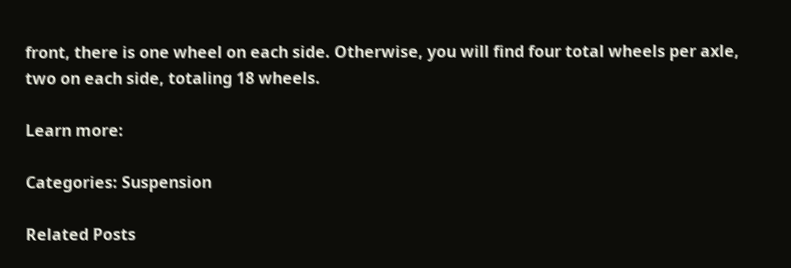front, there is one wheel on each side. Otherwise, you will find four total wheels per axle, two on each side, totaling 18 wheels.

Learn more:

Categories: Suspension

Related Posts